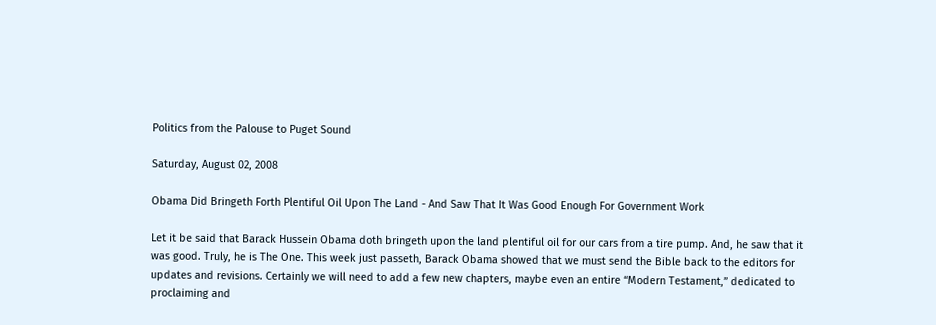Politics from the Palouse to Puget Sound

Saturday, August 02, 2008

Obama Did Bringeth Forth Plentiful Oil Upon The Land - And Saw That It Was Good Enough For Government Work

Let it be said that Barack Hussein Obama doth bringeth upon the land plentiful oil for our cars from a tire pump. And, he saw that it was good. Truly, he is The One. This week just passeth, Barack Obama showed that we must send the Bible back to the editors for updates and revisions. Certainly we will need to add a few new chapters, maybe even an entire “Modern Testament,” dedicated to proclaiming and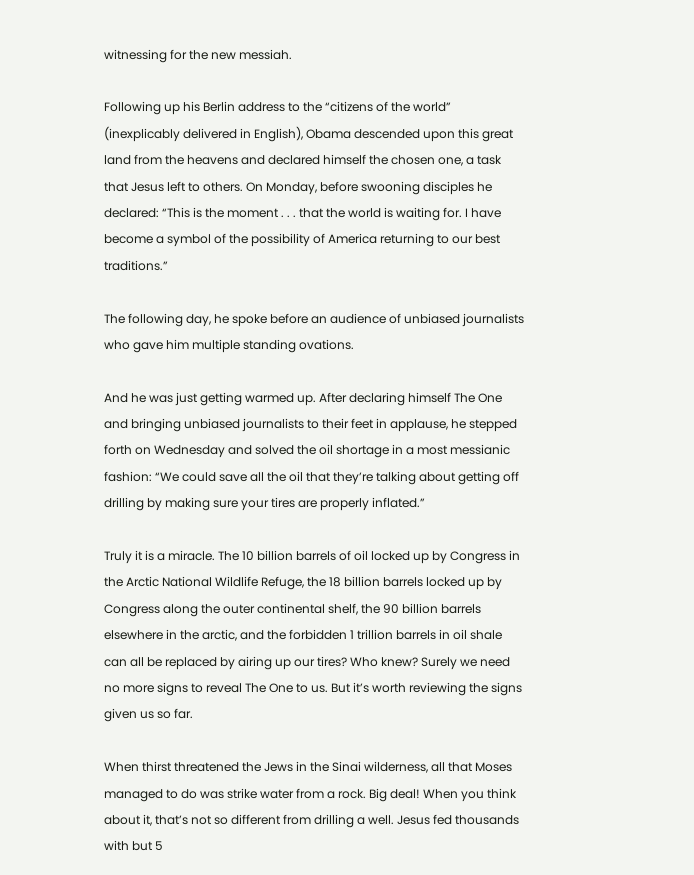witnessing for the new messiah.

Following up his Berlin address to the “citizens of the world” (inexplicably delivered in English), Obama descended upon this great land from the heavens and declared himself the chosen one, a task that Jesus left to others. On Monday, before swooning disciples he declared: “This is the moment . . . that the world is waiting for. I have become a symbol of the possibility of America returning to our best traditions.”

The following day, he spoke before an audience of unbiased journalists who gave him multiple standing ovations.

And he was just getting warmed up. After declaring himself The One and bringing unbiased journalists to their feet in applause, he stepped forth on Wednesday and solved the oil shortage in a most messianic fashion: “We could save all the oil that they’re talking about getting off drilling by making sure your tires are properly inflated.”

Truly it is a miracle. The 10 billion barrels of oil locked up by Congress in the Arctic National Wildlife Refuge, the 18 billion barrels locked up by Congress along the outer continental shelf, the 90 billion barrels elsewhere in the arctic, and the forbidden 1 trillion barrels in oil shale can all be replaced by airing up our tires? Who knew? Surely we need no more signs to reveal The One to us. But it’s worth reviewing the signs given us so far.

When thirst threatened the Jews in the Sinai wilderness, all that Moses managed to do was strike water from a rock. Big deal! When you think about it, that’s not so different from drilling a well. Jesus fed thousands with but 5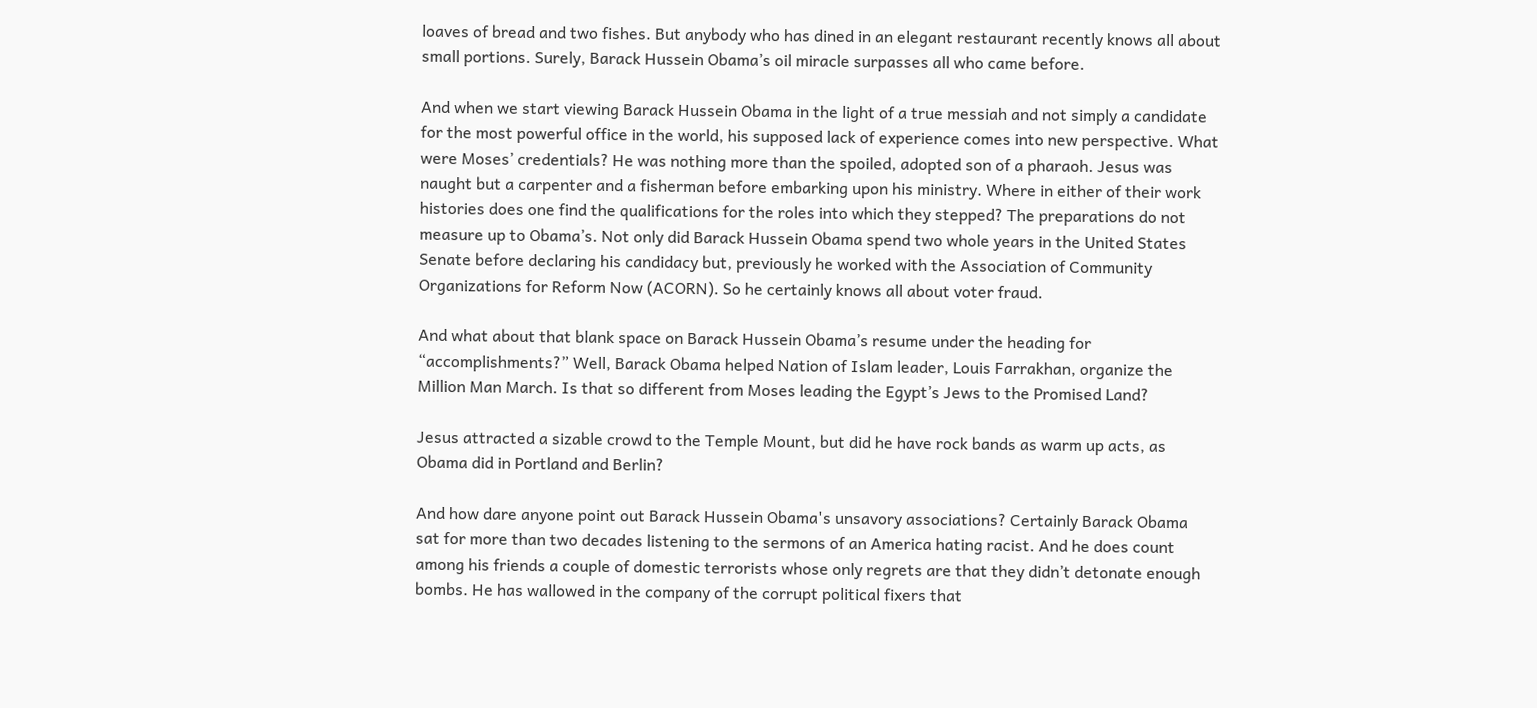loaves of bread and two fishes. But anybody who has dined in an elegant restaurant recently knows all about small portions. Surely, Barack Hussein Obama’s oil miracle surpasses all who came before.

And when we start viewing Barack Hussein Obama in the light of a true messiah and not simply a candidate for the most powerful office in the world, his supposed lack of experience comes into new perspective. What were Moses’ credentials? He was nothing more than the spoiled, adopted son of a pharaoh. Jesus was naught but a carpenter and a fisherman before embarking upon his ministry. Where in either of their work histories does one find the qualifications for the roles into which they stepped? The preparations do not measure up to Obama’s. Not only did Barack Hussein Obama spend two whole years in the United States Senate before declaring his candidacy but, previously he worked with the Association of Community Organizations for Reform Now (ACORN). So he certainly knows all about voter fraud.

And what about that blank space on Barack Hussein Obama’s resume under the heading for “accomplishments?” Well, Barack Obama helped Nation of Islam leader, Louis Farrakhan, organize the Million Man March. Is that so different from Moses leading the Egypt’s Jews to the Promised Land?

Jesus attracted a sizable crowd to the Temple Mount, but did he have rock bands as warm up acts, as Obama did in Portland and Berlin?

And how dare anyone point out Barack Hussein Obama's unsavory associations? Certainly Barack Obama sat for more than two decades listening to the sermons of an America hating racist. And he does count among his friends a couple of domestic terrorists whose only regrets are that they didn’t detonate enough bombs. He has wallowed in the company of the corrupt political fixers that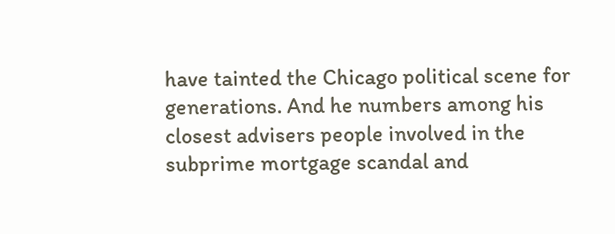have tainted the Chicago political scene for generations. And he numbers among his closest advisers people involved in the subprime mortgage scandal and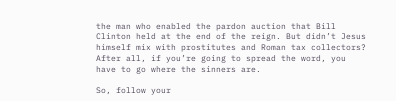the man who enabled the pardon auction that Bill Clinton held at the end of the reign. But didn’t Jesus himself mix with prostitutes and Roman tax collectors? After all, if you’re going to spread the word, you have to go where the sinners are.

So, follow your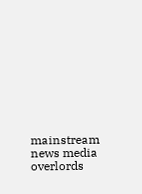mainstream news media overlords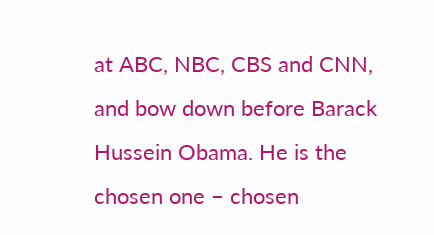at ABC, NBC, CBS and CNN, and bow down before Barack Hussein Obama. He is the chosen one – chosen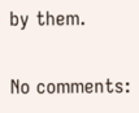by them.

No comments: